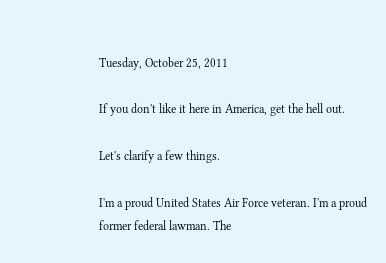Tuesday, October 25, 2011

If you don't like it here in America, get the hell out.

Let's clarify a few things.

I'm a proud United States Air Force veteran. I'm a proud former federal lawman. The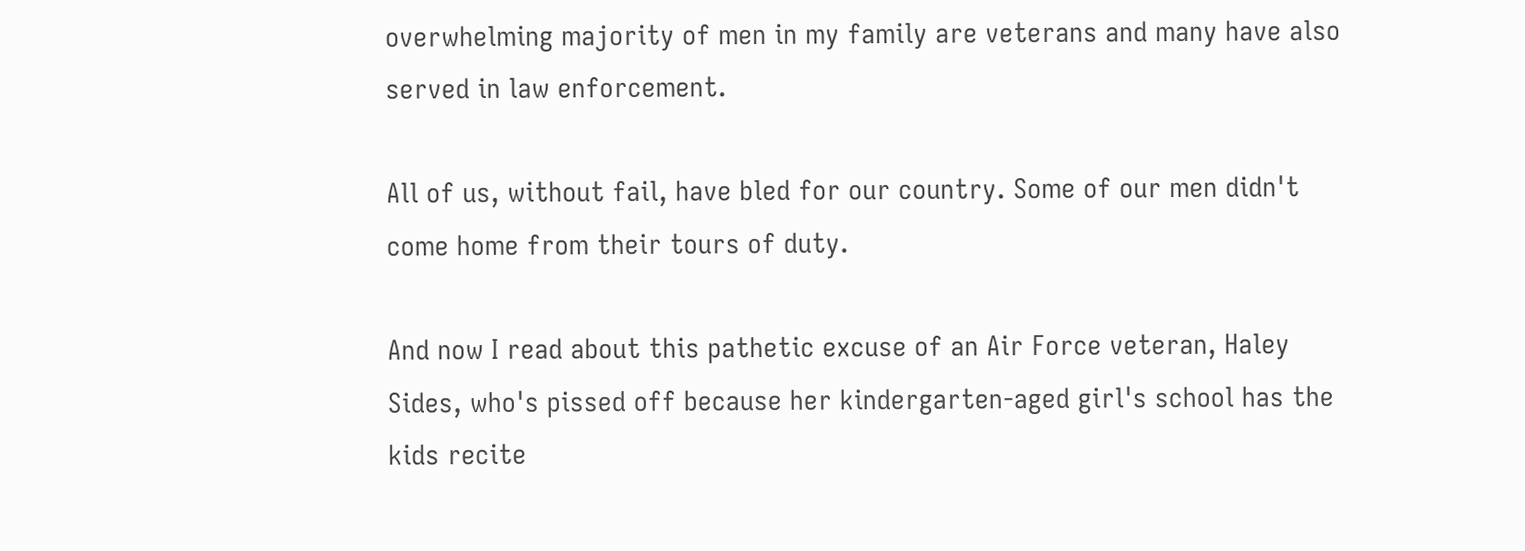overwhelming majority of men in my family are veterans and many have also served in law enforcement.

All of us, without fail, have bled for our country. Some of our men didn't come home from their tours of duty.

And now I read about this pathetic excuse of an Air Force veteran, Haley Sides, who's pissed off because her kindergarten-aged girl's school has the kids recite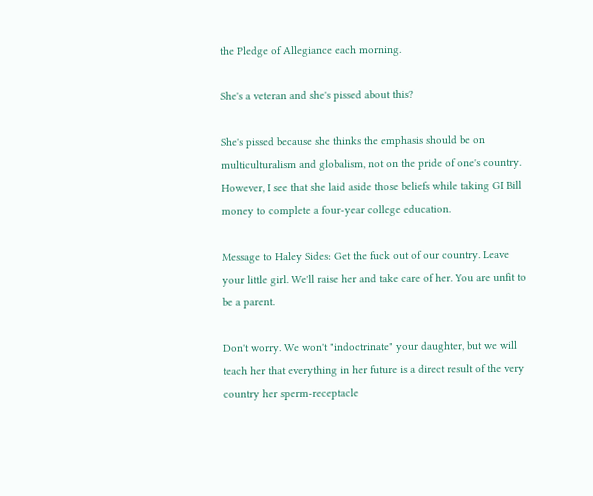the Pledge of Allegiance each morning.

She's a veteran and she's pissed about this?

She's pissed because she thinks the emphasis should be on multiculturalism and globalism, not on the pride of one's country. However, I see that she laid aside those beliefs while taking GI Bill money to complete a four-year college education.

Message to Haley Sides: Get the fuck out of our country. Leave your little girl. We'll raise her and take care of her. You are unfit to be a parent.

Don't worry. We won't "indoctrinate" your daughter, but we will teach her that everything in her future is a direct result of the very country her sperm-receptacle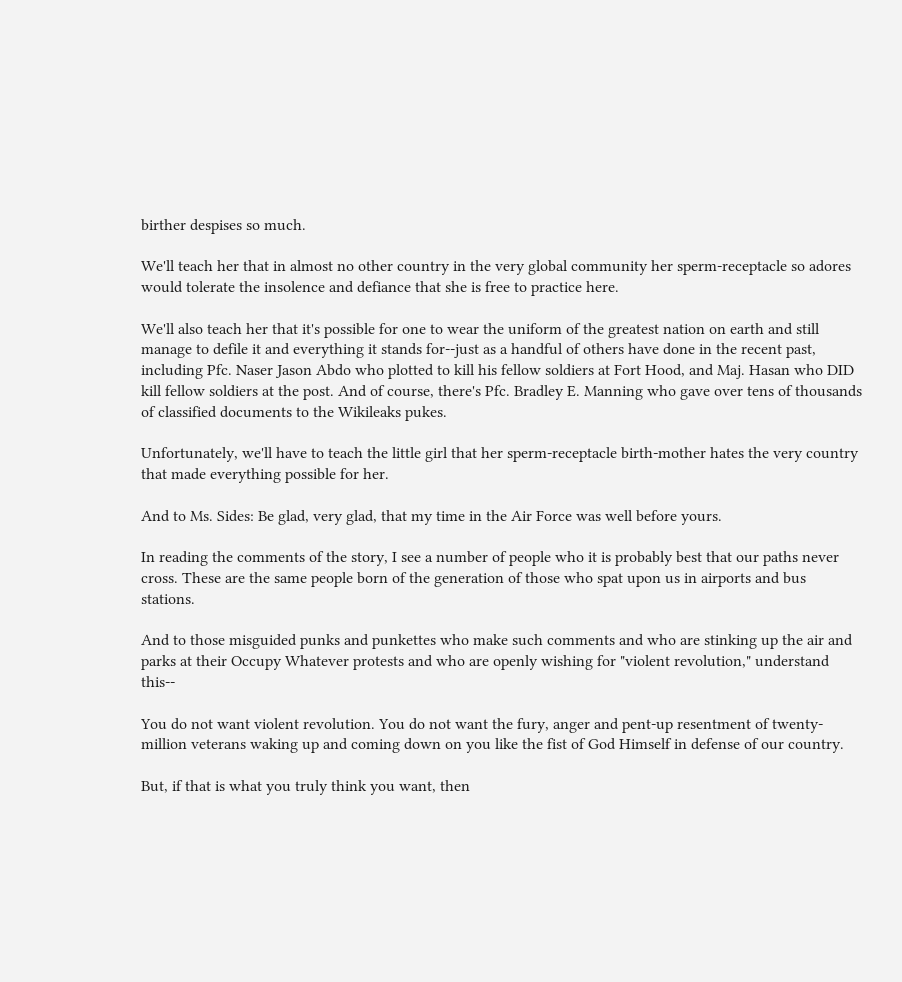birther despises so much.

We'll teach her that in almost no other country in the very global community her sperm-receptacle so adores would tolerate the insolence and defiance that she is free to practice here.

We'll also teach her that it's possible for one to wear the uniform of the greatest nation on earth and still manage to defile it and everything it stands for--just as a handful of others have done in the recent past, including Pfc. Naser Jason Abdo who plotted to kill his fellow soldiers at Fort Hood, and Maj. Hasan who DID kill fellow soldiers at the post. And of course, there's Pfc. Bradley E. Manning who gave over tens of thousands of classified documents to the Wikileaks pukes.

Unfortunately, we'll have to teach the little girl that her sperm-receptacle birth-mother hates the very country that made everything possible for her.

And to Ms. Sides: Be glad, very glad, that my time in the Air Force was well before yours.

In reading the comments of the story, I see a number of people who it is probably best that our paths never cross. These are the same people born of the generation of those who spat upon us in airports and bus stations.

And to those misguided punks and punkettes who make such comments and who are stinking up the air and parks at their Occupy Whatever protests and who are openly wishing for "violent revolution," understand this--

You do not want violent revolution. You do not want the fury, anger and pent-up resentment of twenty-million veterans waking up and coming down on you like the fist of God Himself in defense of our country.

But, if that is what you truly think you want, then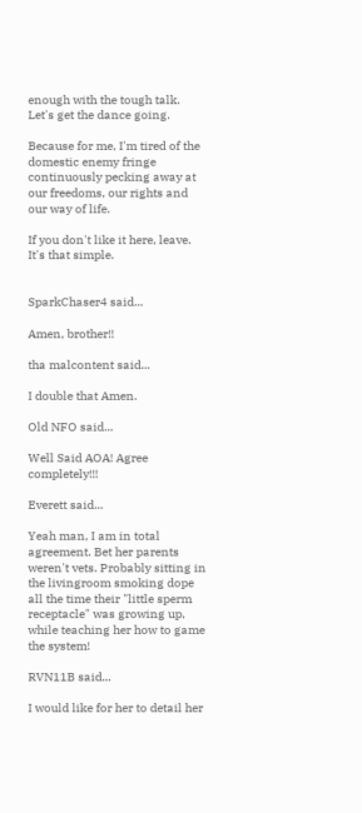enough with the tough talk. Let's get the dance going.

Because for me, I'm tired of the domestic enemy fringe continuously pecking away at our freedoms, our rights and our way of life.

If you don't like it here, leave. It's that simple.


SparkChaser4 said...

Amen, brother!!

tha malcontent said...

I double that Amen.

Old NFO said...

Well Said AOA! Agree completely!!!

Everett said...

Yeah man, I am in total agreement. Bet her parents weren't vets. Probably sitting in the livingroom smoking dope all the time their "little sperm receptacle" was growing up, while teaching her how to game the system!

RVN11B said...

I would like for her to detail her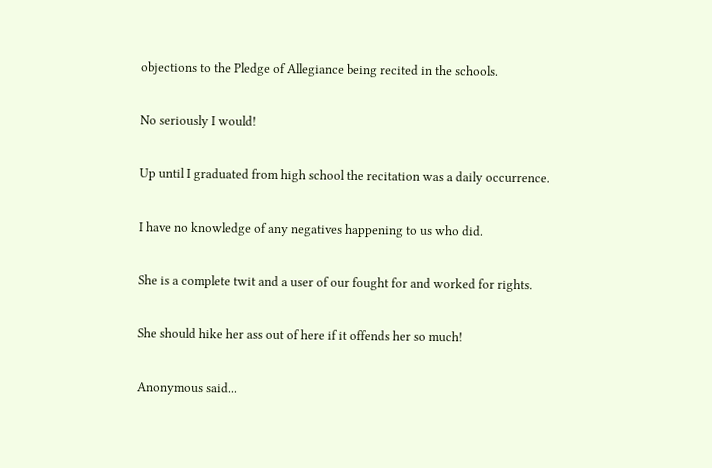objections to the Pledge of Allegiance being recited in the schools.

No seriously I would!

Up until I graduated from high school the recitation was a daily occurrence.

I have no knowledge of any negatives happening to us who did.

She is a complete twit and a user of our fought for and worked for rights.

She should hike her ass out of here if it offends her so much!

Anonymous said...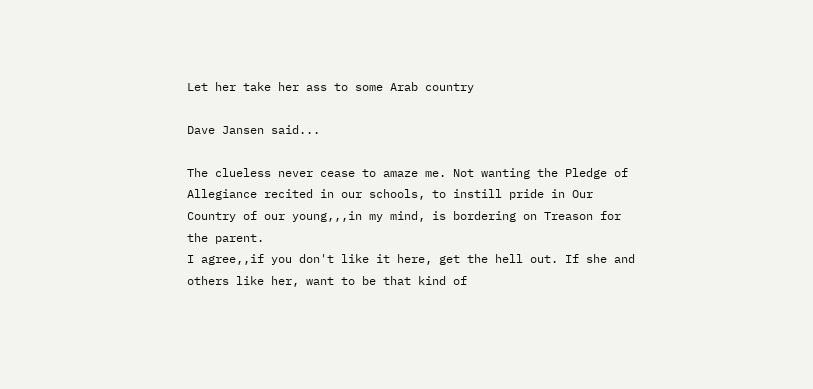Let her take her ass to some Arab country

Dave Jansen said...

The clueless never cease to amaze me. Not wanting the Pledge of Allegiance recited in our schools, to instill pride in Our Country of our young,,,in my mind, is bordering on Treason for the parent.
I agree,,if you don't like it here, get the hell out. If she and others like her, want to be that kind of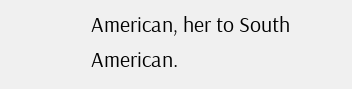American, her to South American.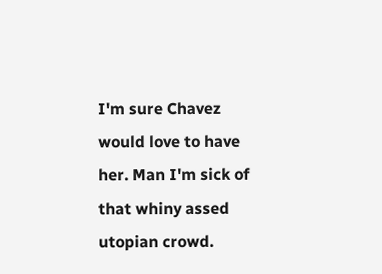I'm sure Chavez would love to have her. Man I'm sick of that whiny assed utopian crowd.